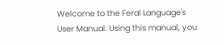Welcome to the Feral Language's User Manual. Using this manual, you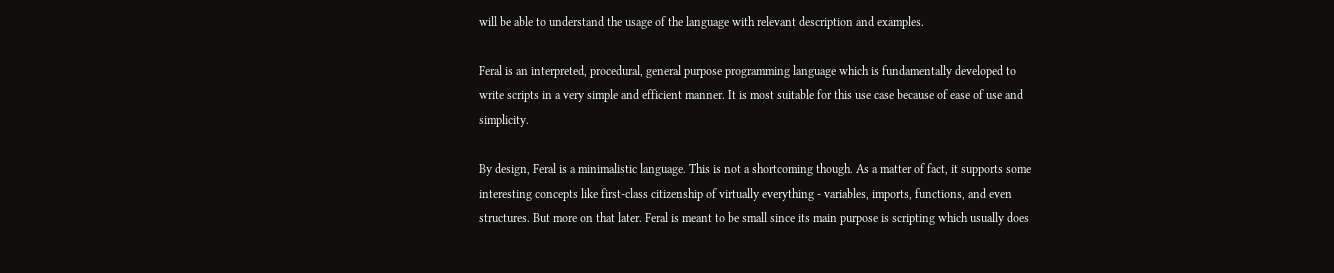will be able to understand the usage of the language with relevant description and examples.

Feral is an interpreted, procedural, general purpose programming language which is fundamentally developed to write scripts in a very simple and efficient manner. It is most suitable for this use case because of ease of use and simplicity.

By design, Feral is a minimalistic language. This is not a shortcoming though. As a matter of fact, it supports some interesting concepts like first-class citizenship of virtually everything - variables, imports, functions, and even structures. But more on that later. Feral is meant to be small since its main purpose is scripting which usually does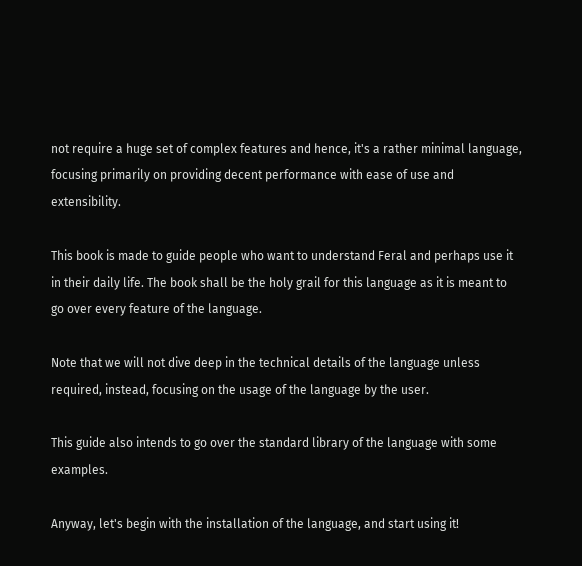not require a huge set of complex features and hence, it's a rather minimal language, focusing primarily on providing decent performance with ease of use and extensibility.

This book is made to guide people who want to understand Feral and perhaps use it in their daily life. The book shall be the holy grail for this language as it is meant to go over every feature of the language.

Note that we will not dive deep in the technical details of the language unless required, instead, focusing on the usage of the language by the user.

This guide also intends to go over the standard library of the language with some examples.

Anyway, let's begin with the installation of the language, and start using it!